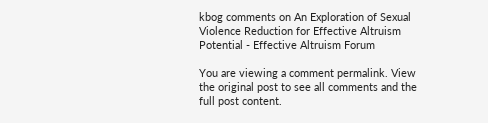kbog comments on An Exploration of Sexual Violence Reduction for Effective Altruism Potential - Effective Altruism Forum

You are viewing a comment permalink. View the original post to see all comments and the full post content.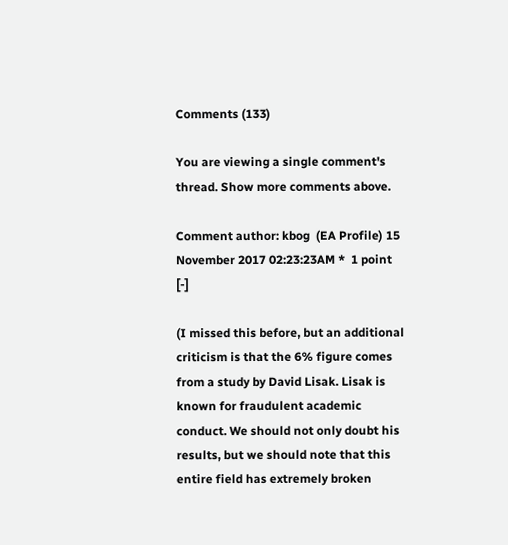Comments (133)

You are viewing a single comment's thread. Show more comments above.

Comment author: kbog  (EA Profile) 15 November 2017 02:23:23AM *  1 point [-]

(I missed this before, but an additional criticism is that the 6% figure comes from a study by David Lisak. Lisak is known for fraudulent academic conduct. We should not only doubt his results, but we should note that this entire field has extremely broken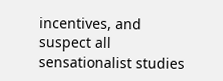incentives, and suspect all sensationalist studies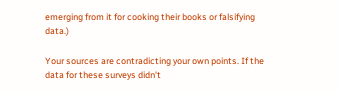emerging from it for cooking their books or falsifying data.)

Your sources are contradicting your own points. If the data for these surveys didn't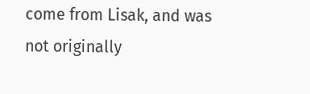come from Lisak, and was not originally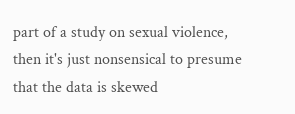part of a study on sexual violence, then it's just nonsensical to presume that the data is skewed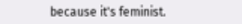because it's feminist.